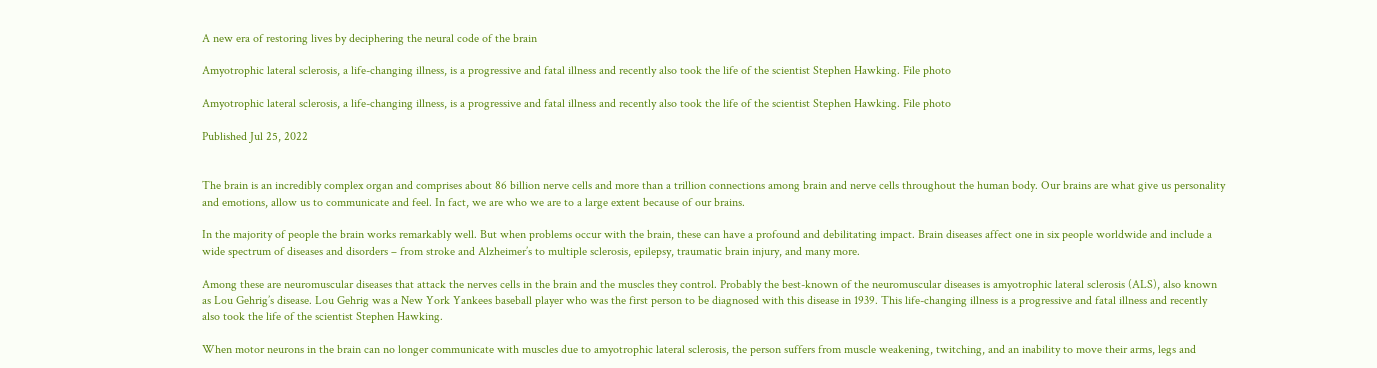A new era of restoring lives by deciphering the neural code of the brain

Amyotrophic lateral sclerosis, a life-changing illness, is a progressive and fatal illness and recently also took the life of the scientist Stephen Hawking. File photo

Amyotrophic lateral sclerosis, a life-changing illness, is a progressive and fatal illness and recently also took the life of the scientist Stephen Hawking. File photo

Published Jul 25, 2022


The brain is an incredibly complex organ and comprises about 86 billion nerve cells and more than a trillion connections among brain and nerve cells throughout the human body. Our brains are what give us personality and emotions, allow us to communicate and feel. In fact, we are who we are to a large extent because of our brains.

In the majority of people the brain works remarkably well. But when problems occur with the brain, these can have a profound and debilitating impact. Brain diseases affect one in six people worldwide and include a wide spectrum of diseases and disorders – from stroke and Alzheimer’s to multiple sclerosis, epilepsy, traumatic brain injury, and many more.

Among these are neuromuscular diseases that attack the nerves cells in the brain and the muscles they control. Probably the best-known of the neuromuscular diseases is amyotrophic lateral sclerosis (ALS), also known as Lou Gehrig’s disease. Lou Gehrig was a New York Yankees baseball player who was the first person to be diagnosed with this disease in 1939. This life-changing illness is a progressive and fatal illness and recently also took the life of the scientist Stephen Hawking.

When motor neurons in the brain can no longer communicate with muscles due to amyotrophic lateral sclerosis, the person suffers from muscle weakening, twitching, and an inability to move their arms, legs and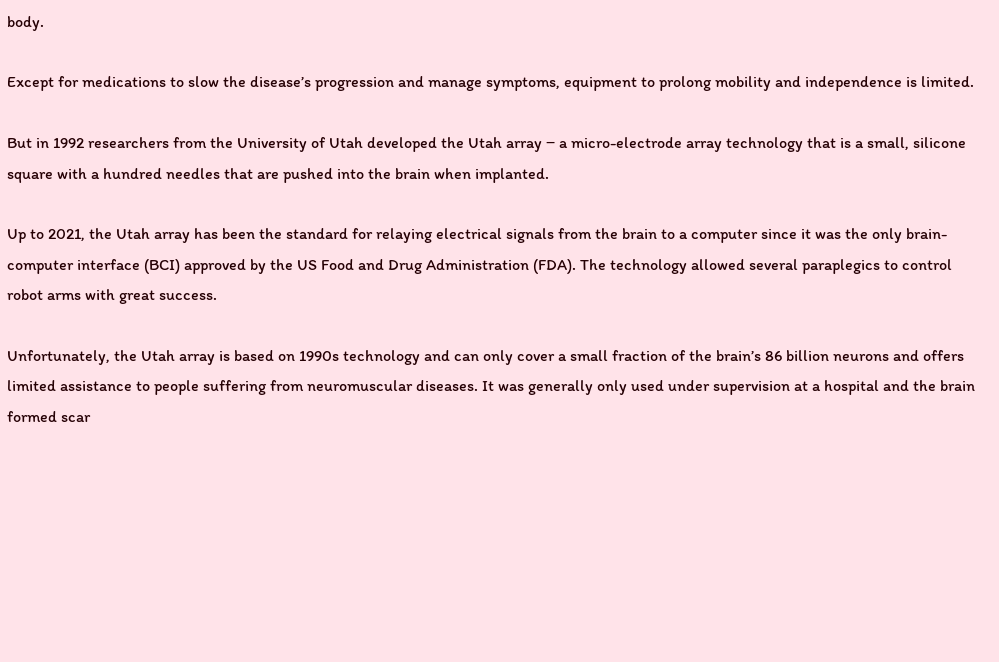body.

Except for medications to slow the disease’s progression and manage symptoms, equipment to prolong mobility and independence is limited.

But in 1992 researchers from the University of Utah developed the Utah array ‒ a micro-electrode array technology that is a small, silicone square with a hundred needles that are pushed into the brain when implanted.

Up to 2021, the Utah array has been the standard for relaying electrical signals from the brain to a computer since it was the only brain-computer interface (BCI) approved by the US Food and Drug Administration (FDA). The technology allowed several paraplegics to control robot arms with great success.

Unfortunately, the Utah array is based on 1990s technology and can only cover a small fraction of the brain’s 86 billion neurons and offers limited assistance to people suffering from neuromuscular diseases. It was generally only used under supervision at a hospital and the brain formed scar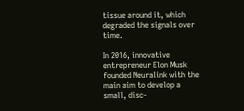tissue around it, which degraded the signals over time.

In 2016, innovative entrepreneur Elon Musk founded Neuralink with the main aim to develop a small, disc-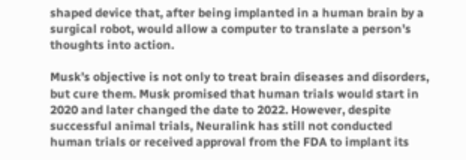shaped device that, after being implanted in a human brain by a surgical robot, would allow a computer to translate a person’s thoughts into action.

Musk’s objective is not only to treat brain diseases and disorders, but cure them. Musk promised that human trials would start in 2020 and later changed the date to 2022. However, despite successful animal trials, Neuralink has still not conducted human trials or received approval from the FDA to implant its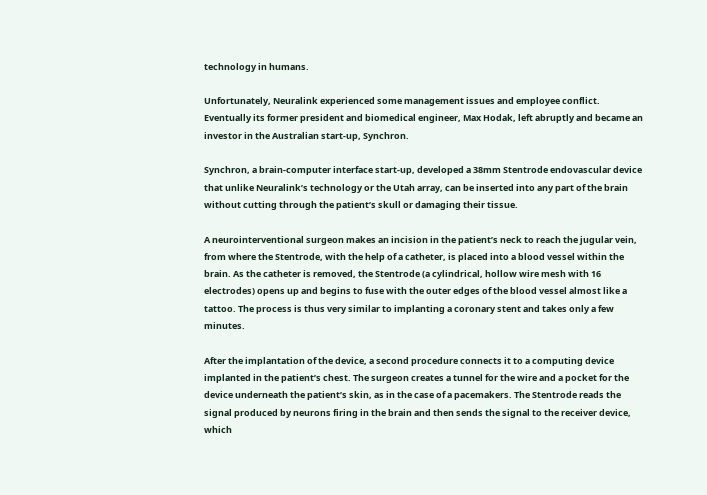technology in humans.

Unfortunately, Neuralink experienced some management issues and employee conflict. Eventually its former president and biomedical engineer, Max Hodak, left abruptly and became an investor in the Australian start-up, Synchron.

Synchron, a brain-computer interface start-up, developed a 38mm Stentrode endovascular device that unlike Neuralink’s technology or the Utah array, can be inserted into any part of the brain without cutting through the patient’s skull or damaging their tissue.

A neurointerventional surgeon makes an incision in the patient’s neck to reach the jugular vein, from where the Stentrode, with the help of a catheter, is placed into a blood vessel within the brain. As the catheter is removed, the Stentrode (a cylindrical, hollow wire mesh with 16 electrodes) opens up and begins to fuse with the outer edges of the blood vessel almost like a tattoo. The process is thus very similar to implanting a coronary stent and takes only a few minutes.

After the implantation of the device, a second procedure connects it to a computing device implanted in the patient’s chest. The surgeon creates a tunnel for the wire and a pocket for the device underneath the patient’s skin, as in the case of a pacemakers. The Stentrode reads the signal produced by neurons firing in the brain and then sends the signal to the receiver device, which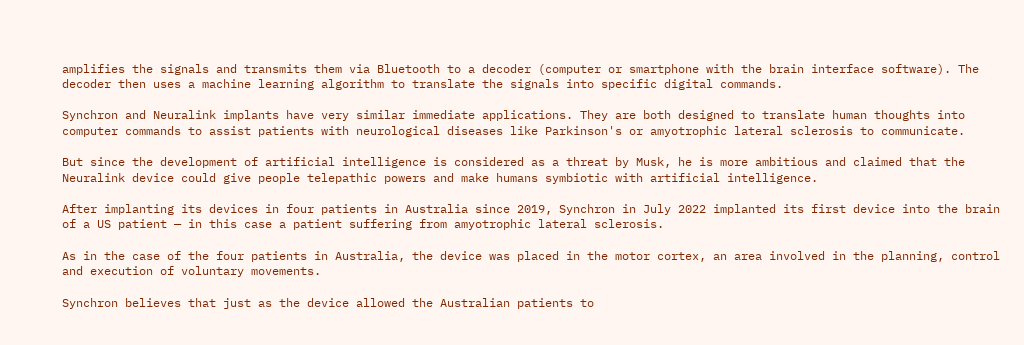amplifies the signals and transmits them via Bluetooth to a decoder (computer or smartphone with the brain interface software). The decoder then uses a machine learning algorithm to translate the signals into specific digital commands.

Synchron and Neuralink implants have very similar immediate applications. They are both designed to translate human thoughts into computer commands to assist patients with neurological diseases like Parkinson's or amyotrophic lateral sclerosis to communicate.

But since the development of artificial intelligence is considered as a threat by Musk, he is more ambitious and claimed that the Neuralink device could give people telepathic powers and make humans symbiotic with artificial intelligence.

After implanting its devices in four patients in Australia since 2019, Synchron in July 2022 implanted its first device into the brain of a US patient — in this case a patient suffering from amyotrophic lateral sclerosis.

As in the case of the four patients in Australia, the device was placed in the motor cortex, an area involved in the planning, control and execution of voluntary movements.

Synchron believes that just as the device allowed the Australian patients to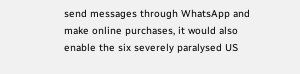send messages through WhatsApp and make online purchases, it would also enable the six severely paralysed US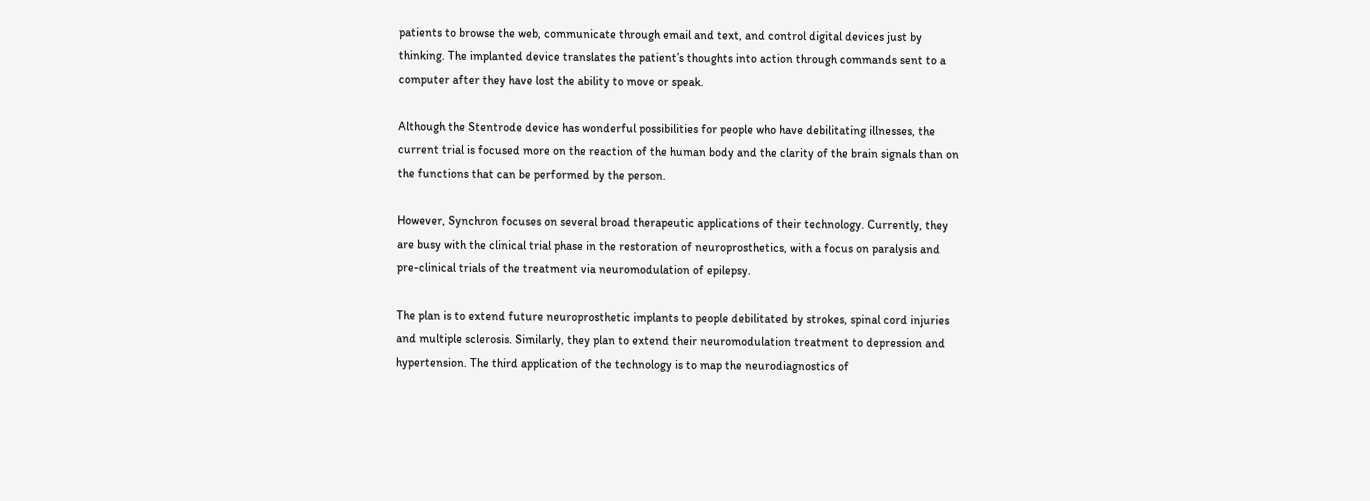patients to browse the web, communicate through email and text, and control digital devices just by thinking. The implanted device translates the patient’s thoughts into action through commands sent to a computer after they have lost the ability to move or speak.

Although the Stentrode device has wonderful possibilities for people who have debilitating illnesses, the current trial is focused more on the reaction of the human body and the clarity of the brain signals than on the functions that can be performed by the person.

However, Synchron focuses on several broad therapeutic applications of their technology. Currently, they are busy with the clinical trial phase in the restoration of neuroprosthetics, with a focus on paralysis and pre-clinical trials of the treatment via neuromodulation of epilepsy.

The plan is to extend future neuroprosthetic implants to people debilitated by strokes, spinal cord injuries and multiple sclerosis. Similarly, they plan to extend their neuromodulation treatment to depression and hypertension. The third application of the technology is to map the neurodiagnostics of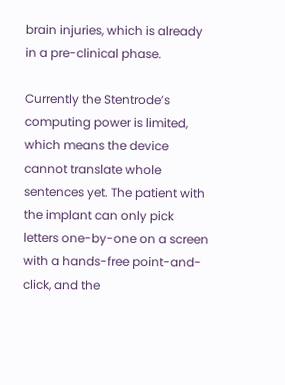brain injuries, which is already in a pre-clinical phase.

Currently the Stentrode’s computing power is limited, which means the device cannot translate whole sentences yet. The patient with the implant can only pick letters one-by-one on a screen with a hands-free point-and-click, and the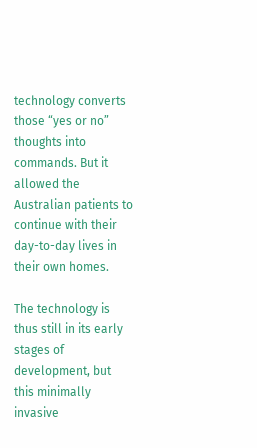technology converts those “yes or no” thoughts into commands. But it allowed the Australian patients to continue with their day-to-day lives in their own homes.

The technology is thus still in its early stages of development, but this minimally invasive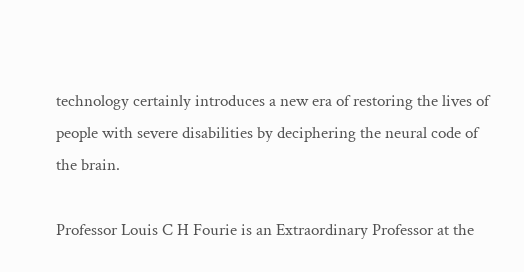technology certainly introduces a new era of restoring the lives of people with severe disabilities by deciphering the neural code of the brain.

Professor Louis C H Fourie is an Extraordinary Professor at the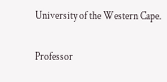University of the Western Cape.

Professor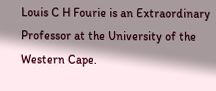Louis C H Fourie is an Extraordinary Professor at the University of the Western Cape.